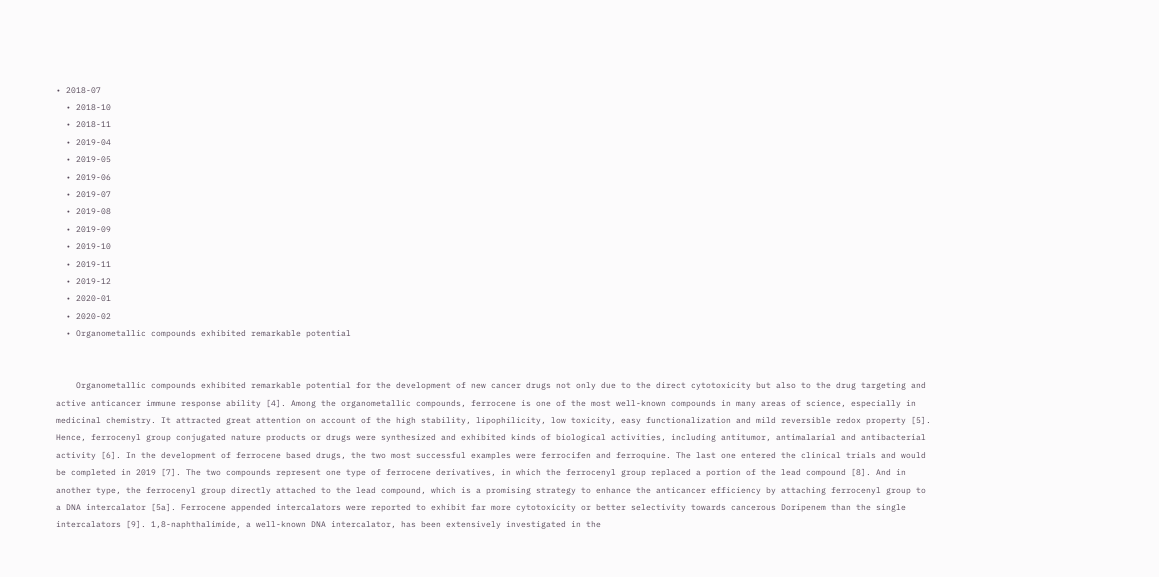• 2018-07
  • 2018-10
  • 2018-11
  • 2019-04
  • 2019-05
  • 2019-06
  • 2019-07
  • 2019-08
  • 2019-09
  • 2019-10
  • 2019-11
  • 2019-12
  • 2020-01
  • 2020-02
  • Organometallic compounds exhibited remarkable potential


    Organometallic compounds exhibited remarkable potential for the development of new cancer drugs not only due to the direct cytotoxicity but also to the drug targeting and active anticancer immune response ability [4]. Among the organometallic compounds, ferrocene is one of the most well-known compounds in many areas of science, especially in medicinal chemistry. It attracted great attention on account of the high stability, lipophilicity, low toxicity, easy functionalization and mild reversible redox property [5]. Hence, ferrocenyl group conjugated nature products or drugs were synthesized and exhibited kinds of biological activities, including antitumor, antimalarial and antibacterial activity [6]. In the development of ferrocene based drugs, the two most successful examples were ferrocifen and ferroquine. The last one entered the clinical trials and would be completed in 2019 [7]. The two compounds represent one type of ferrocene derivatives, in which the ferrocenyl group replaced a portion of the lead compound [8]. And in another type, the ferrocenyl group directly attached to the lead compound, which is a promising strategy to enhance the anticancer efficiency by attaching ferrocenyl group to a DNA intercalator [5a]. Ferrocene appended intercalators were reported to exhibit far more cytotoxicity or better selectivity towards cancerous Doripenem than the single intercalators [9]. 1,8-naphthalimide, a well-known DNA intercalator, has been extensively investigated in the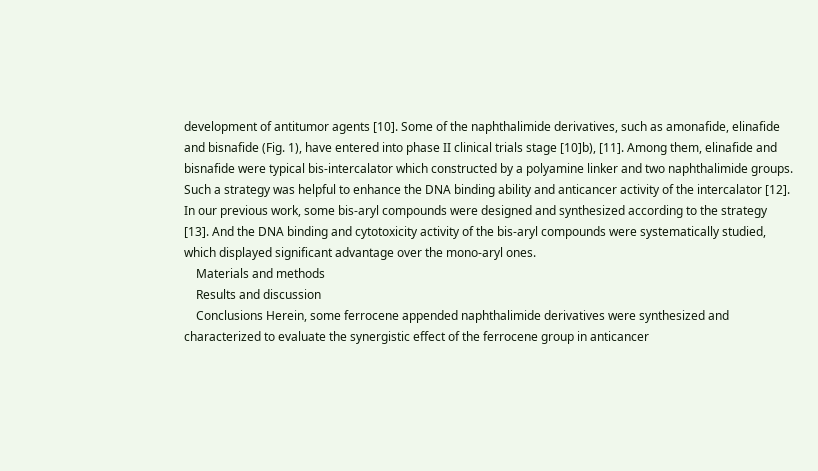development of antitumor agents [10]. Some of the naphthalimide derivatives, such as amonafide, elinafide and bisnafide (Fig. 1), have entered into phase II clinical trials stage [10]b), [11]. Among them, elinafide and bisnafide were typical bis-intercalator which constructed by a polyamine linker and two naphthalimide groups. Such a strategy was helpful to enhance the DNA binding ability and anticancer activity of the intercalator [12]. In our previous work, some bis-aryl compounds were designed and synthesized according to the strategy [13]. And the DNA binding and cytotoxicity activity of the bis-aryl compounds were systematically studied, which displayed significant advantage over the mono-aryl ones.
    Materials and methods
    Results and discussion
    Conclusions Herein, some ferrocene appended naphthalimide derivatives were synthesized and characterized to evaluate the synergistic effect of the ferrocene group in anticancer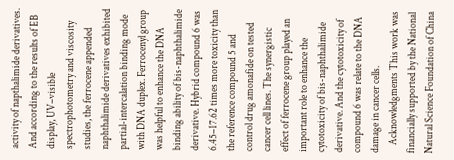activity of napthalimide derivatives. And according to the results of EB display, UV–visible spectrophotometry and viscosity studies, the ferrocene appended naphthalimide derivatives exhibited partial-intercalation binding mode with DNA duplex. Ferrocenyl group was helpful to enhance the DNA binding ability of bis-naphthalimide derivative. Hybrid compound 6 was 6.45–17.62 times more toxicity than the reference compound 5 and control drug amonafide on tested cancer cell lines. The synergistic effect of ferrocene group played an important role to enhance the cytotoxicity of bis-naphthalimide derivative. And the cytotoxicity of compound 6 was relate to the DNA damage in cancer cells.
    Acknowledgments This work was financially supported by the National Natural Science Foundation of China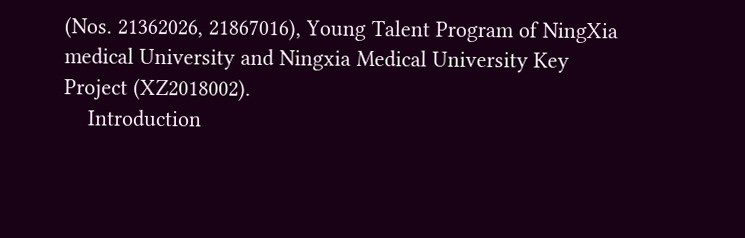(Nos. 21362026, 21867016), Young Talent Program of NingXia medical University and Ningxia Medical University Key Project (XZ2018002).
    Introduction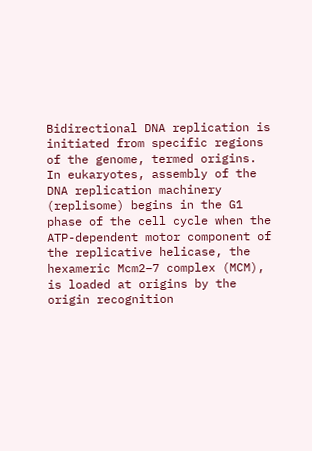Bidirectional DNA replication is initiated from specific regions of the genome, termed origins. In eukaryotes, assembly of the DNA replication machinery (replisome) begins in the G1 phase of the cell cycle when the ATP-dependent motor component of the replicative helicase, the hexameric Mcm2–7 complex (MCM), is loaded at origins by the origin recognition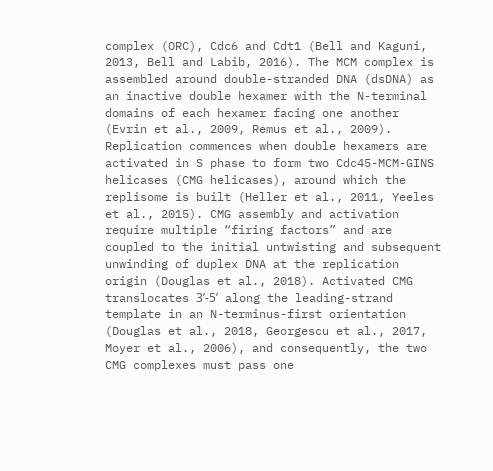complex (ORC), Cdc6 and Cdt1 (Bell and Kaguni, 2013, Bell and Labib, 2016). The MCM complex is assembled around double-stranded DNA (dsDNA) as an inactive double hexamer with the N-terminal domains of each hexamer facing one another (Evrin et al., 2009, Remus et al., 2009). Replication commences when double hexamers are activated in S phase to form two Cdc45-MCM-GINS helicases (CMG helicases), around which the replisome is built (Heller et al., 2011, Yeeles et al., 2015). CMG assembly and activation require multiple “firing factors” and are coupled to the initial untwisting and subsequent unwinding of duplex DNA at the replication origin (Douglas et al., 2018). Activated CMG translocates 3ʹ-5ʹ along the leading-strand template in an N-terminus-first orientation (Douglas et al., 2018, Georgescu et al., 2017, Moyer et al., 2006), and consequently, the two CMG complexes must pass one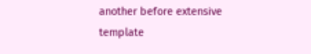another before extensive template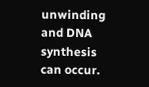unwinding and DNA synthesis can occur.